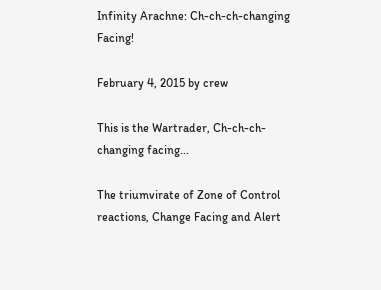Infinity Arachne: Ch-ch-ch-changing Facing!

February 4, 2015 by crew

This is the Wartrader, Ch-ch-ch-changing facing...

The triumvirate of Zone of Control reactions, Change Facing and Alert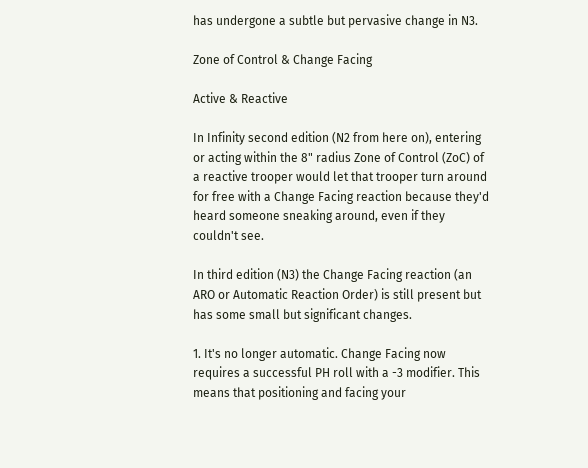has undergone a subtle but pervasive change in N3.

Zone of Control & Change Facing

Active & Reactive

In Infinity second edition (N2 from here on), entering or acting within the 8" radius Zone of Control (ZoC) of a reactive trooper would let that trooper turn around for free with a Change Facing reaction because they'd heard someone sneaking around, even if they couldn't see.

In third edition (N3) the Change Facing reaction (an ARO or Automatic Reaction Order) is still present but has some small but significant changes.

1. It's no longer automatic. Change Facing now requires a successful PH roll with a -3 modifier. This means that positioning and facing your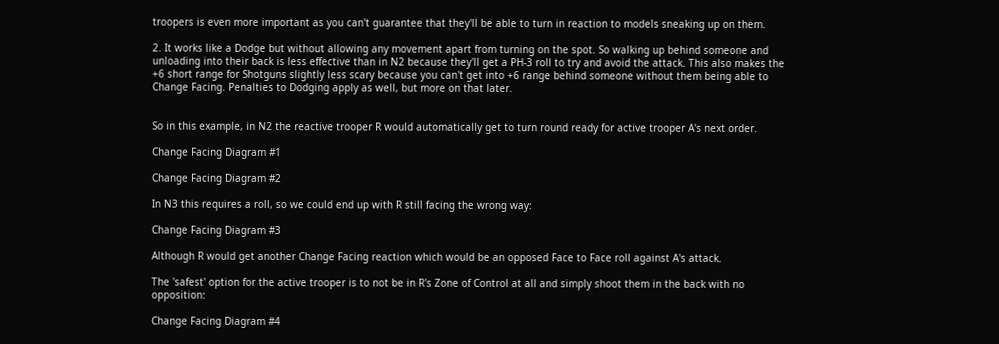troopers is even more important as you can't guarantee that they'll be able to turn in reaction to models sneaking up on them.

2. It works like a Dodge but without allowing any movement apart from turning on the spot. So walking up behind someone and unloading into their back is less effective than in N2 because they'll get a PH-3 roll to try and avoid the attack. This also makes the +6 short range for Shotguns slightly less scary because you can't get into +6 range behind someone without them being able to Change Facing. Penalties to Dodging apply as well, but more on that later.


So in this example, in N2 the reactive trooper R would automatically get to turn round ready for active trooper A's next order.

Change Facing Diagram #1

Change Facing Diagram #2

In N3 this requires a roll, so we could end up with R still facing the wrong way:

Change Facing Diagram #3

Although R would get another Change Facing reaction which would be an opposed Face to Face roll against A's attack.

The 'safest' option for the active trooper is to not be in R's Zone of Control at all and simply shoot them in the back with no opposition:

Change Facing Diagram #4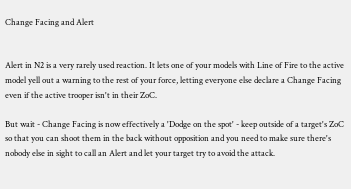Change Facing and Alert


Alert in N2 is a very rarely used reaction. It lets one of your models with Line of Fire to the active model yell out a warning to the rest of your force, letting everyone else declare a Change Facing even if the active trooper isn't in their ZoC.

But wait - Change Facing is now effectively a 'Dodge on the spot' - keep outside of a target's ZoC so that you can shoot them in the back without opposition and you need to make sure there's nobody else in sight to call an Alert and let your target try to avoid the attack.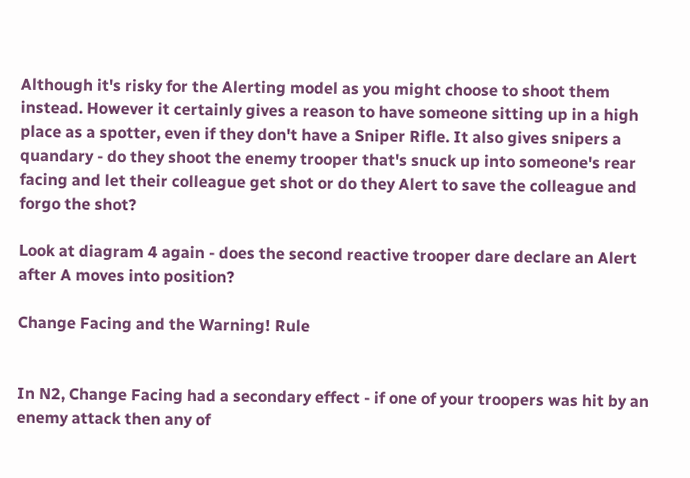Although it's risky for the Alerting model as you might choose to shoot them instead. However it certainly gives a reason to have someone sitting up in a high place as a spotter, even if they don't have a Sniper Rifle. It also gives snipers a quandary - do they shoot the enemy trooper that's snuck up into someone's rear facing and let their colleague get shot or do they Alert to save the colleague and forgo the shot?

Look at diagram 4 again - does the second reactive trooper dare declare an Alert after A moves into position?

Change Facing and the Warning! Rule


In N2, Change Facing had a secondary effect - if one of your troopers was hit by an enemy attack then any of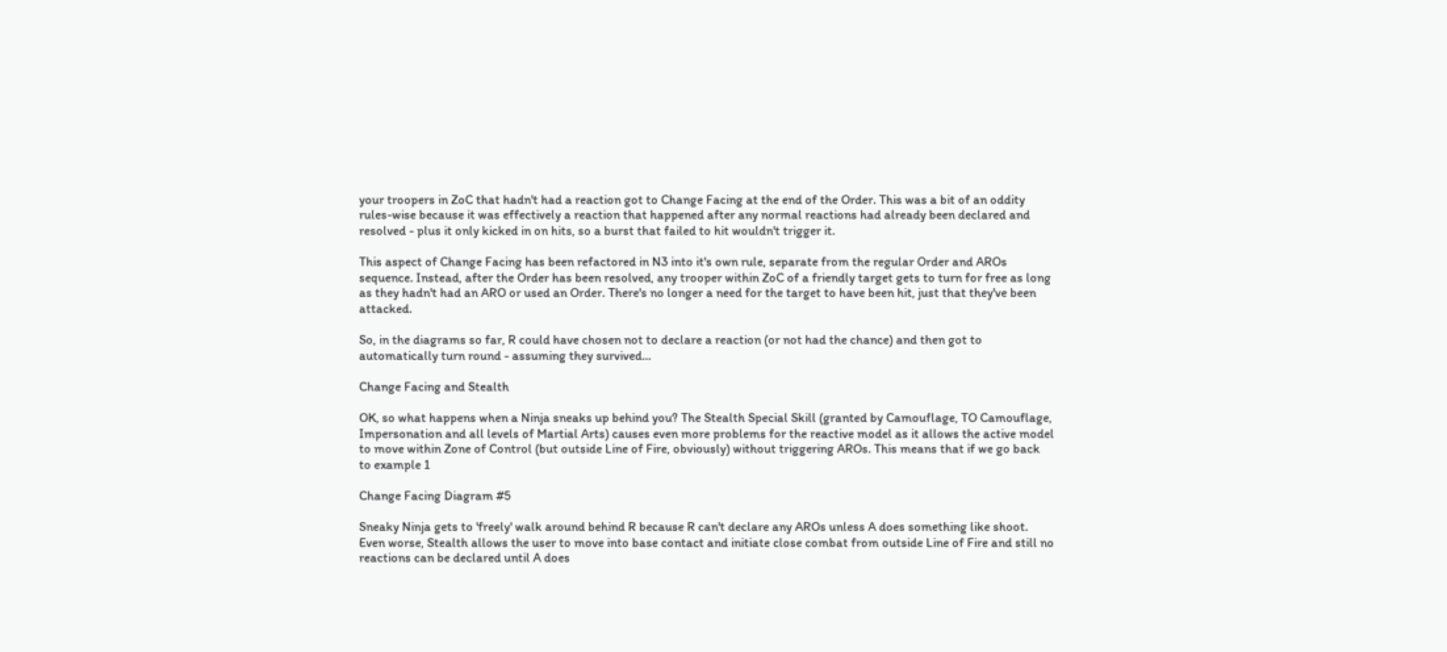your troopers in ZoC that hadn't had a reaction got to Change Facing at the end of the Order. This was a bit of an oddity rules-wise because it was effectively a reaction that happened after any normal reactions had already been declared and resolved - plus it only kicked in on hits, so a burst that failed to hit wouldn't trigger it.

This aspect of Change Facing has been refactored in N3 into it's own rule, separate from the regular Order and AROs sequence. Instead, after the Order has been resolved, any trooper within ZoC of a friendly target gets to turn for free as long as they hadn't had an ARO or used an Order. There's no longer a need for the target to have been hit, just that they've been attacked.

So, in the diagrams so far, R could have chosen not to declare a reaction (or not had the chance) and then got to automatically turn round - assuming they survived...

Change Facing and Stealth

OK, so what happens when a Ninja sneaks up behind you? The Stealth Special Skill (granted by Camouflage, TO Camouflage, Impersonation and all levels of Martial Arts) causes even more problems for the reactive model as it allows the active model to move within Zone of Control (but outside Line of Fire, obviously) without triggering AROs. This means that if we go back to example 1

Change Facing Diagram #5

Sneaky Ninja gets to 'freely' walk around behind R because R can't declare any AROs unless A does something like shoot. Even worse, Stealth allows the user to move into base contact and initiate close combat from outside Line of Fire and still no reactions can be declared until A does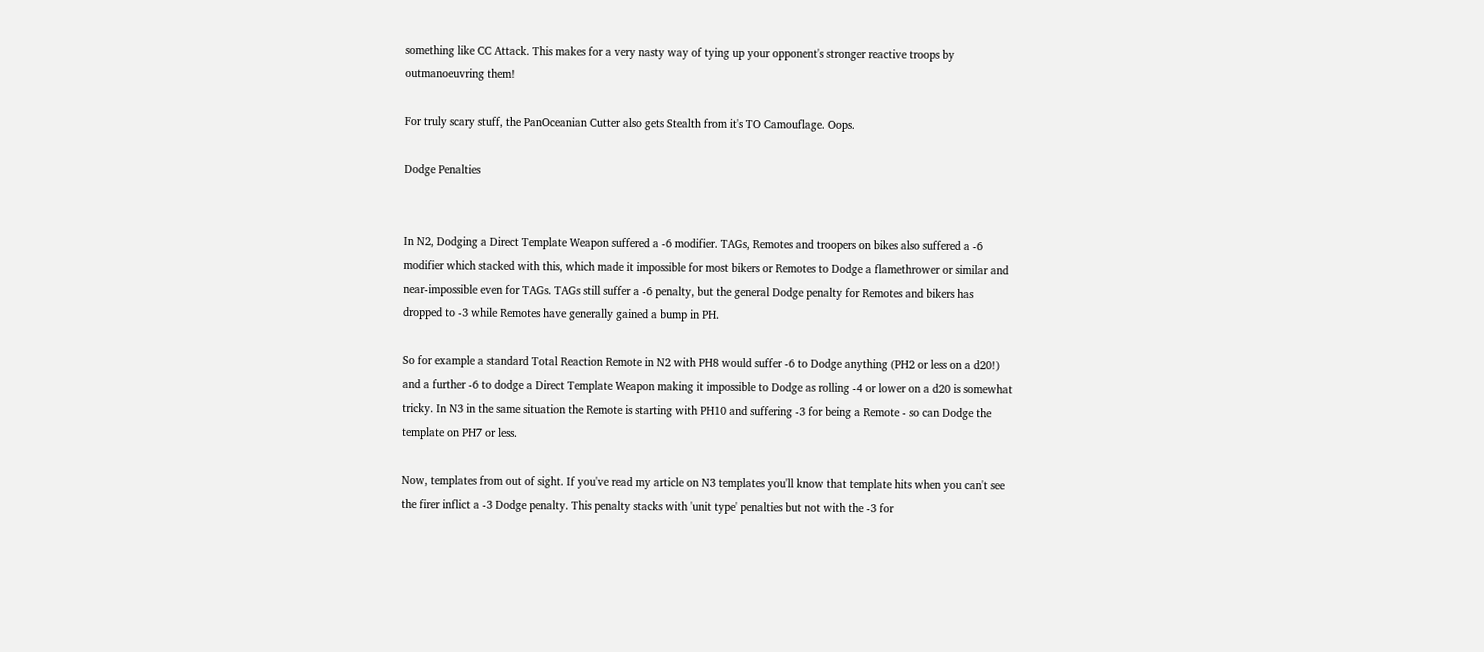something like CC Attack. This makes for a very nasty way of tying up your opponent's stronger reactive troops by outmanoeuvring them!

For truly scary stuff, the PanOceanian Cutter also gets Stealth from it's TO Camouflage. Oops.

Dodge Penalties


In N2, Dodging a Direct Template Weapon suffered a -6 modifier. TAGs, Remotes and troopers on bikes also suffered a -6 modifier which stacked with this, which made it impossible for most bikers or Remotes to Dodge a flamethrower or similar and near-impossible even for TAGs. TAGs still suffer a -6 penalty, but the general Dodge penalty for Remotes and bikers has dropped to -3 while Remotes have generally gained a bump in PH.

So for example a standard Total Reaction Remote in N2 with PH8 would suffer -6 to Dodge anything (PH2 or less on a d20!) and a further -6 to dodge a Direct Template Weapon making it impossible to Dodge as rolling -4 or lower on a d20 is somewhat tricky. In N3 in the same situation the Remote is starting with PH10 and suffering -3 for being a Remote - so can Dodge the template on PH7 or less.

Now, templates from out of sight. If you've read my article on N3 templates you'll know that template hits when you can't see the firer inflict a -3 Dodge penalty. This penalty stacks with 'unit type' penalties but not with the -3 for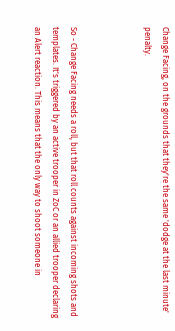Change Facing, on the grounds that they're the same 'dodge at the last minute' penalty.



So - Change Facing needs a roll, but that roll counts against incoming shots and templates. It's triggered by an active trooper in ZoC or an allied trooper declaring an Alert reaction. This means that the only way to shoot someone in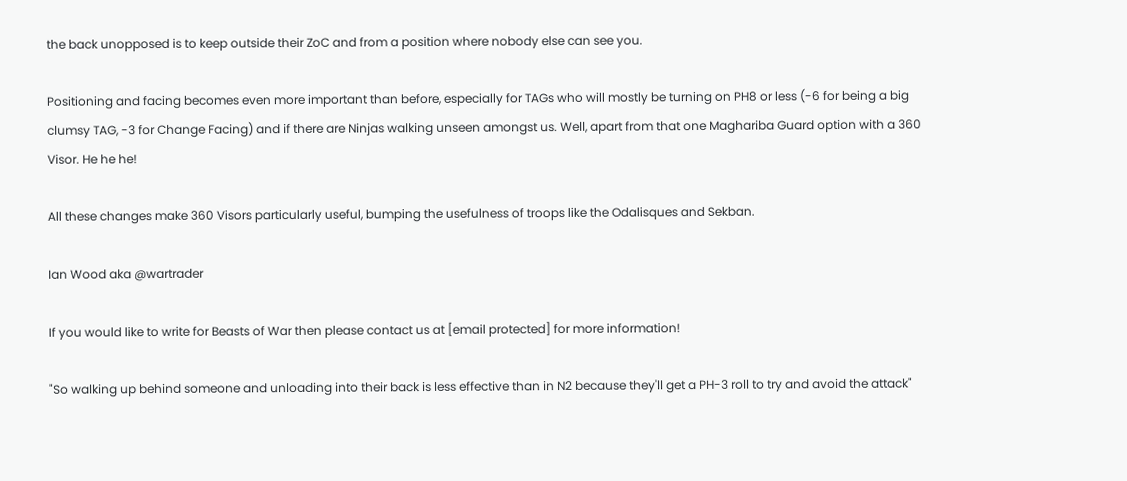the back unopposed is to keep outside their ZoC and from a position where nobody else can see you.

Positioning and facing becomes even more important than before, especially for TAGs who will mostly be turning on PH8 or less (-6 for being a big clumsy TAG, -3 for Change Facing) and if there are Ninjas walking unseen amongst us. Well, apart from that one Maghariba Guard option with a 360 Visor. He he he!

All these changes make 360 Visors particularly useful, bumping the usefulness of troops like the Odalisques and Sekban.

Ian Wood aka @wartrader

If you would like to write for Beasts of War then please contact us at [email protected] for more information!

"So walking up behind someone and unloading into their back is less effective than in N2 because they'll get a PH-3 roll to try and avoid the attack"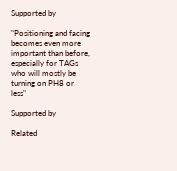Supported by

"Positioning and facing becomes even more important than before, especially for TAGs who will mostly be turning on PH8 or less"

Supported by

Related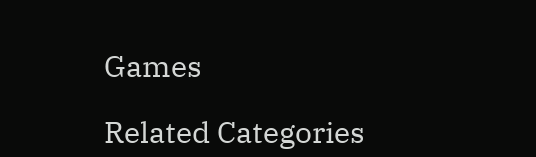Games

Related Categories